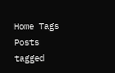Home Tags Posts tagged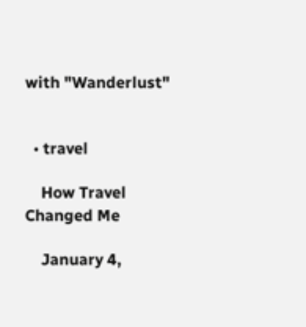with "Wanderlust"


  • travel

    How Travel Changed Me

    January 4,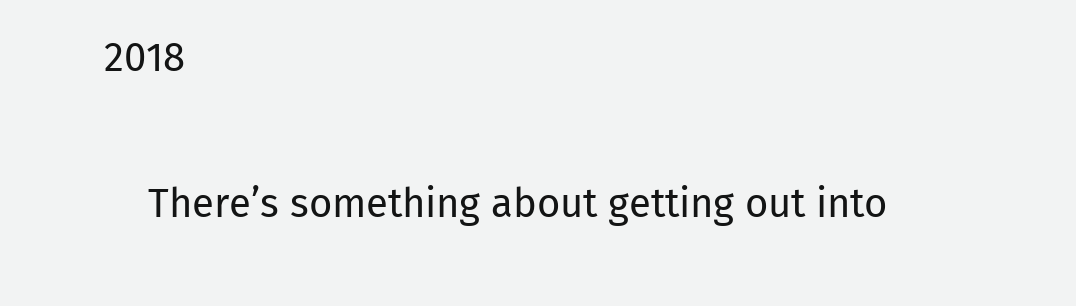2018

    There’s something about getting out into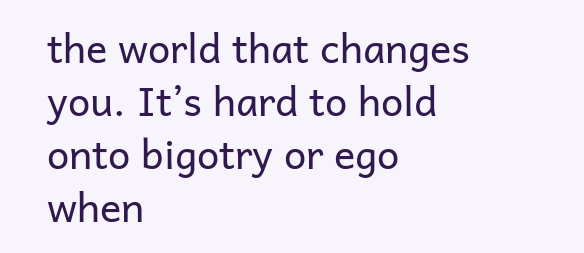the world that changes you. It’s hard to hold onto bigotry or ego when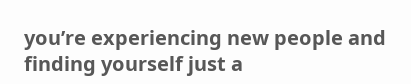you’re experiencing new people and finding yourself just a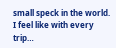small speck in the world. I feel like with every trip…